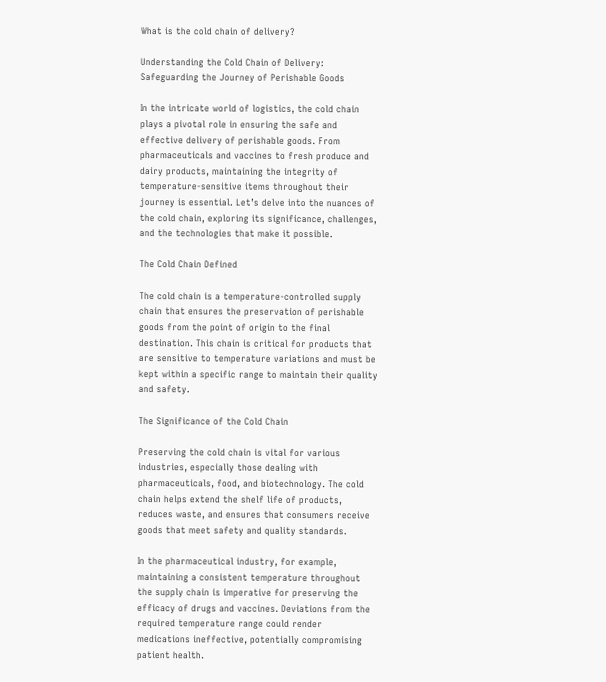What is the cold chain of delivery?

Understanding the Cold Chain of Delivery: Safeguarding the Journey of Perishable Goods

In the intricate world of logistics, the cold chain plays a pivotal role in ensuring the safe and effective delivery of perishable goods. From pharmaceuticals and vaccines to fresh produce and dairy products, maintaining the integrity of temperature-sensitive items throughout their journey is essential. Let’s delve into the nuances of the cold chain, exploring its significance, challenges, and the technologies that make it possible.

The Cold Chain Defined

The cold chain is a temperature-controlled supply chain that ensures the preservation of perishable goods from the point of origin to the final destination. This chain is critical for products that are sensitive to temperature variations and must be kept within a specific range to maintain their quality and safety.

The Significance of the Cold Chain

Preserving the cold chain is vital for various industries, especially those dealing with pharmaceuticals, food, and biotechnology. The cold chain helps extend the shelf life of products, reduces waste, and ensures that consumers receive goods that meet safety and quality standards.

In the pharmaceutical industry, for example, maintaining a consistent temperature throughout the supply chain is imperative for preserving the efficacy of drugs and vaccines. Deviations from the required temperature range could render medications ineffective, potentially compromising patient health.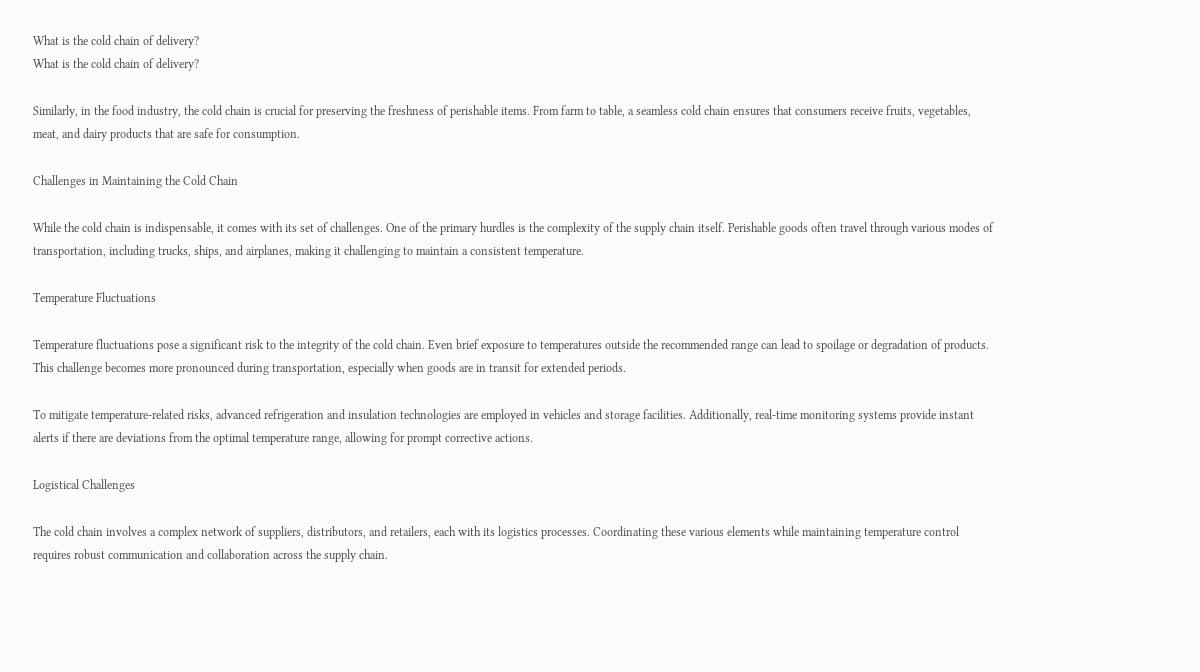What is the cold chain of delivery?
What is the cold chain of delivery?

Similarly, in the food industry, the cold chain is crucial for preserving the freshness of perishable items. From farm to table, a seamless cold chain ensures that consumers receive fruits, vegetables, meat, and dairy products that are safe for consumption.

Challenges in Maintaining the Cold Chain

While the cold chain is indispensable, it comes with its set of challenges. One of the primary hurdles is the complexity of the supply chain itself. Perishable goods often travel through various modes of transportation, including trucks, ships, and airplanes, making it challenging to maintain a consistent temperature.

Temperature Fluctuations

Temperature fluctuations pose a significant risk to the integrity of the cold chain. Even brief exposure to temperatures outside the recommended range can lead to spoilage or degradation of products. This challenge becomes more pronounced during transportation, especially when goods are in transit for extended periods.

To mitigate temperature-related risks, advanced refrigeration and insulation technologies are employed in vehicles and storage facilities. Additionally, real-time monitoring systems provide instant alerts if there are deviations from the optimal temperature range, allowing for prompt corrective actions.

Logistical Challenges

The cold chain involves a complex network of suppliers, distributors, and retailers, each with its logistics processes. Coordinating these various elements while maintaining temperature control requires robust communication and collaboration across the supply chain.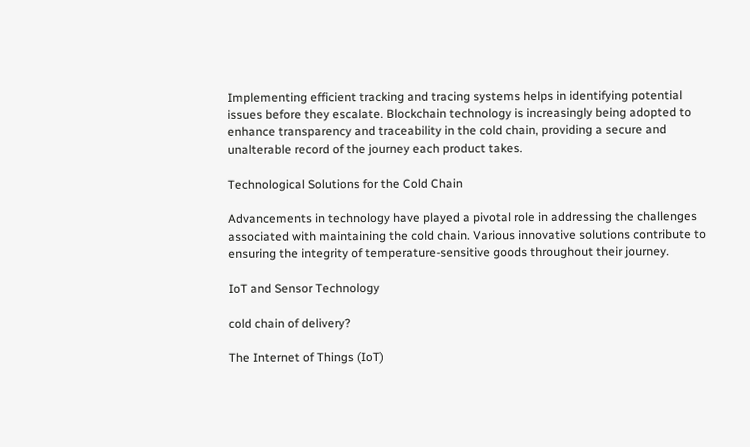Implementing efficient tracking and tracing systems helps in identifying potential issues before they escalate. Blockchain technology is increasingly being adopted to enhance transparency and traceability in the cold chain, providing a secure and unalterable record of the journey each product takes.

Technological Solutions for the Cold Chain

Advancements in technology have played a pivotal role in addressing the challenges associated with maintaining the cold chain. Various innovative solutions contribute to ensuring the integrity of temperature-sensitive goods throughout their journey.

IoT and Sensor Technology

cold chain of delivery?

The Internet of Things (IoT)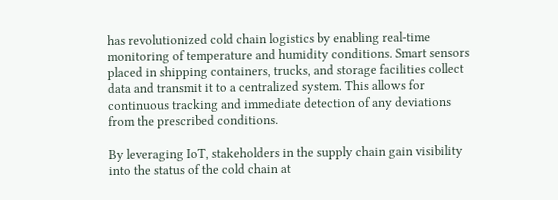has revolutionized cold chain logistics by enabling real-time monitoring of temperature and humidity conditions. Smart sensors placed in shipping containers, trucks, and storage facilities collect data and transmit it to a centralized system. This allows for continuous tracking and immediate detection of any deviations from the prescribed conditions.

By leveraging IoT, stakeholders in the supply chain gain visibility into the status of the cold chain at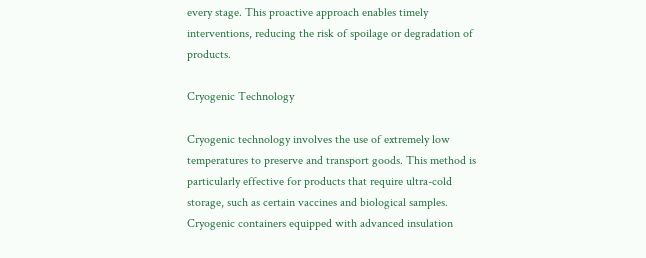every stage. This proactive approach enables timely interventions, reducing the risk of spoilage or degradation of products.

Cryogenic Technology

Cryogenic technology involves the use of extremely low temperatures to preserve and transport goods. This method is particularly effective for products that require ultra-cold storage, such as certain vaccines and biological samples. Cryogenic containers equipped with advanced insulation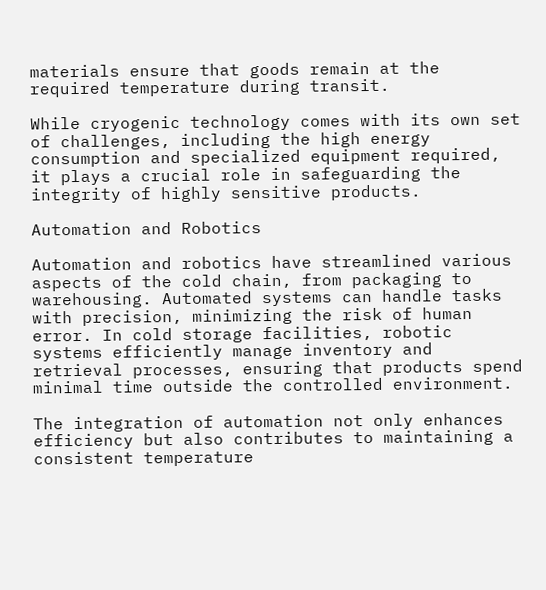materials ensure that goods remain at the required temperature during transit.

While cryogenic technology comes with its own set of challenges, including the high energy consumption and specialized equipment required, it plays a crucial role in safeguarding the integrity of highly sensitive products.

Automation and Robotics

Automation and robotics have streamlined various aspects of the cold chain, from packaging to warehousing. Automated systems can handle tasks with precision, minimizing the risk of human error. In cold storage facilities, robotic systems efficiently manage inventory and retrieval processes, ensuring that products spend minimal time outside the controlled environment.

The integration of automation not only enhances efficiency but also contributes to maintaining a consistent temperature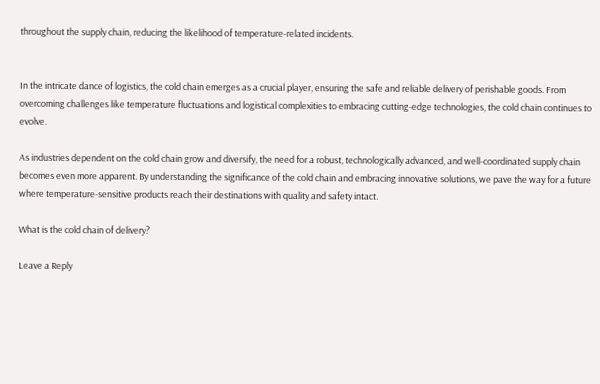throughout the supply chain, reducing the likelihood of temperature-related incidents.


In the intricate dance of logistics, the cold chain emerges as a crucial player, ensuring the safe and reliable delivery of perishable goods. From overcoming challenges like temperature fluctuations and logistical complexities to embracing cutting-edge technologies, the cold chain continues to evolve.

As industries dependent on the cold chain grow and diversify, the need for a robust, technologically advanced, and well-coordinated supply chain becomes even more apparent. By understanding the significance of the cold chain and embracing innovative solutions, we pave the way for a future where temperature-sensitive products reach their destinations with quality and safety intact.

What is the cold chain of delivery?

Leave a Reply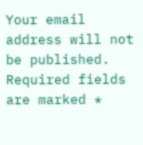Your email address will not be published. Required fields are marked *